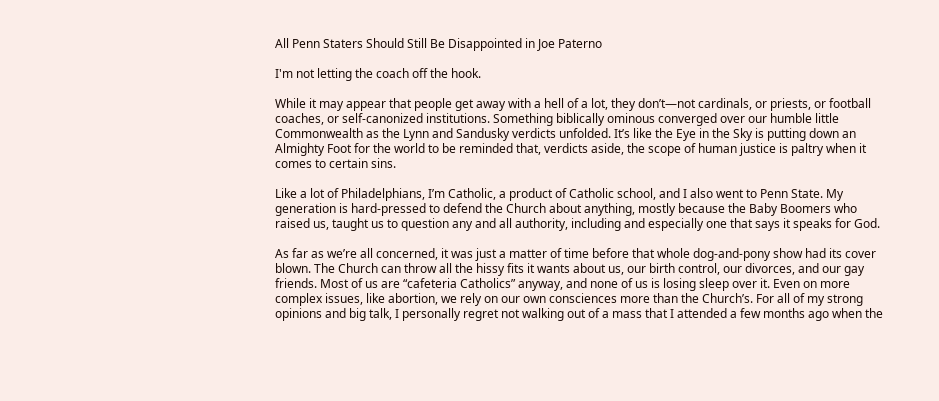All Penn Staters Should Still Be Disappointed in Joe Paterno

I'm not letting the coach off the hook.

While it may appear that people get away with a hell of a lot, they don’t—not cardinals, or priests, or football coaches, or self-canonized institutions. Something biblically ominous converged over our humble little Commonwealth as the Lynn and Sandusky verdicts unfolded. It’s like the Eye in the Sky is putting down an Almighty Foot for the world to be reminded that, verdicts aside, the scope of human justice is paltry when it comes to certain sins.

Like a lot of Philadelphians, I’m Catholic, a product of Catholic school, and I also went to Penn State. My generation is hard-pressed to defend the Church about anything, mostly because the Baby Boomers who raised us, taught us to question any and all authority, including and especially one that says it speaks for God.

As far as we’re all concerned, it was just a matter of time before that whole dog-and-pony show had its cover blown. The Church can throw all the hissy fits it wants about us, our birth control, our divorces, and our gay friends. Most of us are “cafeteria Catholics” anyway, and none of us is losing sleep over it. Even on more complex issues, like abortion, we rely on our own consciences more than the Church’s. For all of my strong opinions and big talk, I personally regret not walking out of a mass that I attended a few months ago when the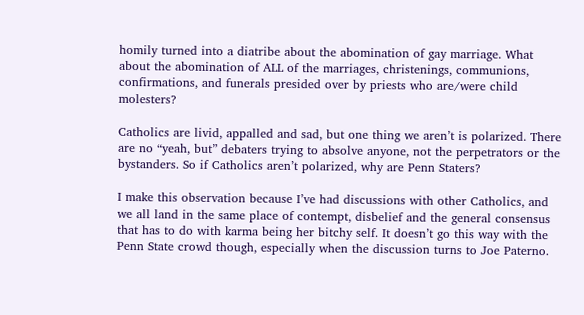homily turned into a diatribe about the abomination of gay marriage. What about the abomination of ALL of the marriages, christenings, communions, confirmations, and funerals presided over by priests who are/were child molesters?

Catholics are livid, appalled and sad, but one thing we aren’t is polarized. There are no “yeah, but” debaters trying to absolve anyone, not the perpetrators or the bystanders. So if Catholics aren’t polarized, why are Penn Staters?

I make this observation because I’ve had discussions with other Catholics, and we all land in the same place of contempt, disbelief and the general consensus that has to do with karma being her bitchy self. It doesn’t go this way with the Penn State crowd though, especially when the discussion turns to Joe Paterno.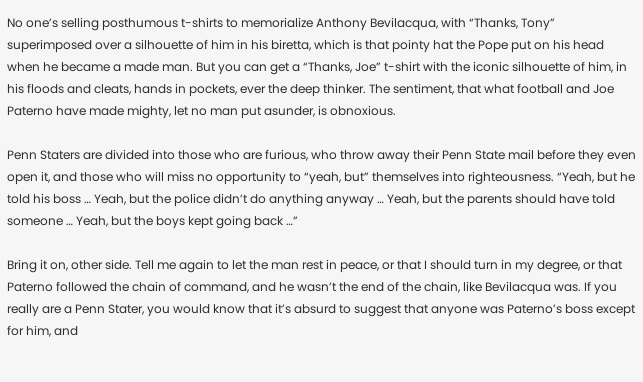No one’s selling posthumous t-shirts to memorialize Anthony Bevilacqua, with “Thanks, Tony” superimposed over a silhouette of him in his biretta, which is that pointy hat the Pope put on his head when he became a made man. But you can get a “Thanks, Joe” t-shirt with the iconic silhouette of him, in his floods and cleats, hands in pockets, ever the deep thinker. The sentiment, that what football and Joe Paterno have made mighty, let no man put asunder, is obnoxious.

Penn Staters are divided into those who are furious, who throw away their Penn State mail before they even open it, and those who will miss no opportunity to “yeah, but” themselves into righteousness. “Yeah, but he told his boss … Yeah, but the police didn’t do anything anyway … Yeah, but the parents should have told someone … Yeah, but the boys kept going back …”

Bring it on, other side. Tell me again to let the man rest in peace, or that I should turn in my degree, or that Paterno followed the chain of command, and he wasn’t the end of the chain, like Bevilacqua was. If you really are a Penn Stater, you would know that it’s absurd to suggest that anyone was Paterno’s boss except for him, and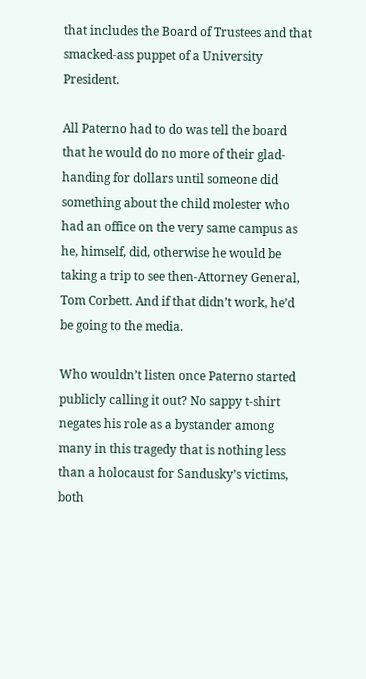that includes the Board of Trustees and that smacked-ass puppet of a University President.

All Paterno had to do was tell the board that he would do no more of their glad-handing for dollars until someone did something about the child molester who had an office on the very same campus as he, himself, did, otherwise he would be taking a trip to see then-Attorney General, Tom Corbett. And if that didn’t work, he’d be going to the media.

Who wouldn’t listen once Paterno started publicly calling it out? No sappy t-shirt negates his role as a bystander among many in this tragedy that is nothing less than a holocaust for Sandusky’s victims, both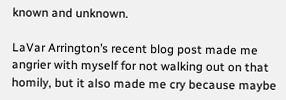known and unknown.

LaVar Arrington’s recent blog post made me angrier with myself for not walking out on that homily, but it also made me cry because maybe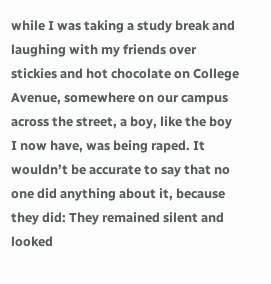while I was taking a study break and laughing with my friends over stickies and hot chocolate on College Avenue, somewhere on our campus across the street, a boy, like the boy I now have, was being raped. It wouldn’t be accurate to say that no one did anything about it, because they did: They remained silent and looked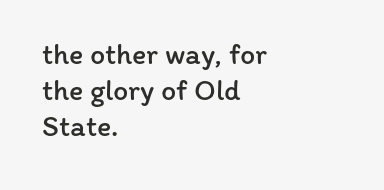the other way, for the glory of Old State.